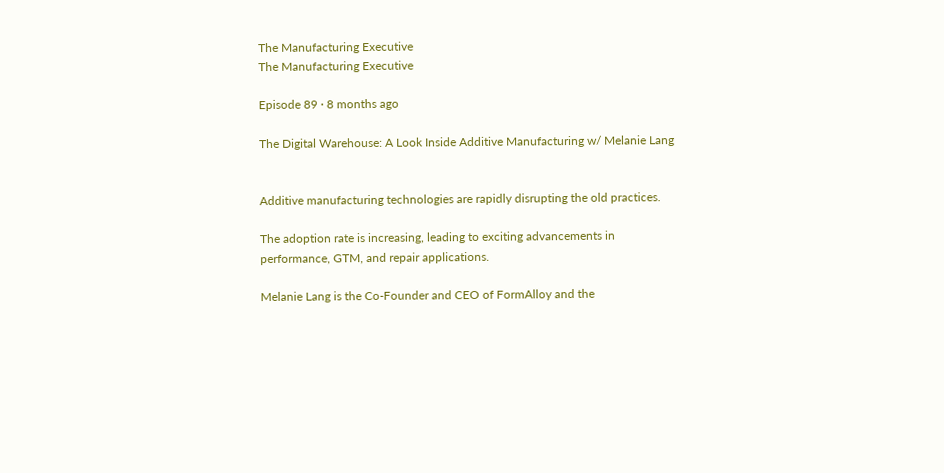The Manufacturing Executive
The Manufacturing Executive

Episode 89 · 8 months ago

The Digital Warehouse: A Look Inside Additive Manufacturing w/ Melanie Lang


Additive manufacturing technologies are rapidly disrupting the old practices.

The adoption rate is increasing, leading to exciting advancements in performance, GTM, and repair applications.

Melanie Lang is the Co-Founder and CEO of FormAlloy and the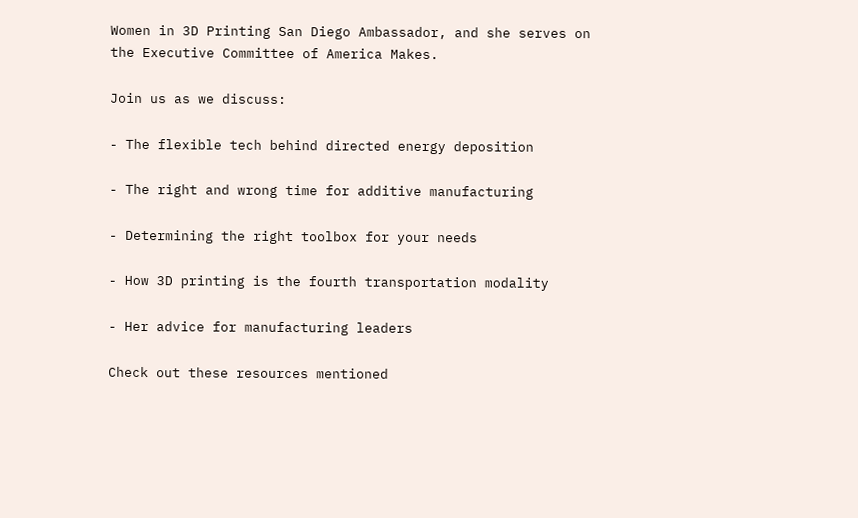Women in 3D Printing San Diego Ambassador, and she serves on the Executive Committee of America Makes.

Join us as we discuss:

- The flexible tech behind directed energy deposition

- The right and wrong time for additive manufacturing

- Determining the right toolbox for your needs

- How 3D printing is the fourth transportation modality

- Her advice for manufacturing leaders

Check out these resources mentioned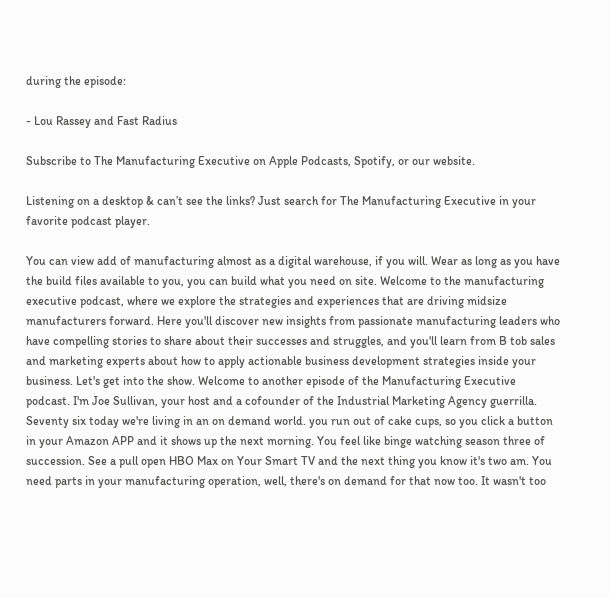during the episode:

- Lou Rassey and Fast Radius

Subscribe to The Manufacturing Executive on Apple Podcasts, Spotify, or our website.

Listening on a desktop & can’t see the links? Just search for The Manufacturing Executive in your favorite podcast player.

You can view add of manufacturing almost as a digital warehouse, if you will. Wear as long as you have the build files available to you, you can build what you need on site. Welcome to the manufacturing executive podcast, where we explore the strategies and experiences that are driving midsize manufacturers forward. Here you'll discover new insights from passionate manufacturing leaders who have compelling stories to share about their successes and struggles, and you'll learn from B tob sales and marketing experts about how to apply actionable business development strategies inside your business. Let's get into the show. Welcome to another episode of the Manufacturing Executive podcast. I'm Joe Sullivan, your host and a cofounder of the Industrial Marketing Agency guerrilla. Seventy six today we're living in an on demand world. you run out of cake cups, so you click a button in your Amazon APP and it shows up the next morning. You feel like binge watching season three of succession. See a pull open HBO Max on Your Smart TV and the next thing you know it's two am. You need parts in your manufacturing operation, well, there's on demand for that now too. It wasn't too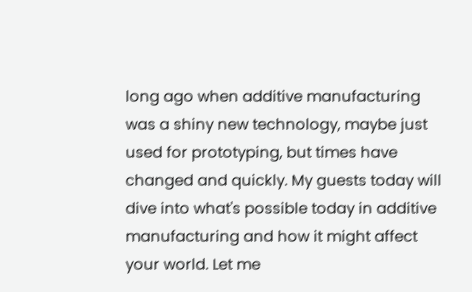long ago when additive manufacturing was a shiny new technology, maybe just used for prototyping, but times have changed and quickly. My guests today will dive into what's possible today in additive manufacturing and how it might affect your world. Let me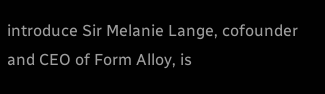introduce Sir Melanie Lange, cofounder and CEO of Form Alloy, is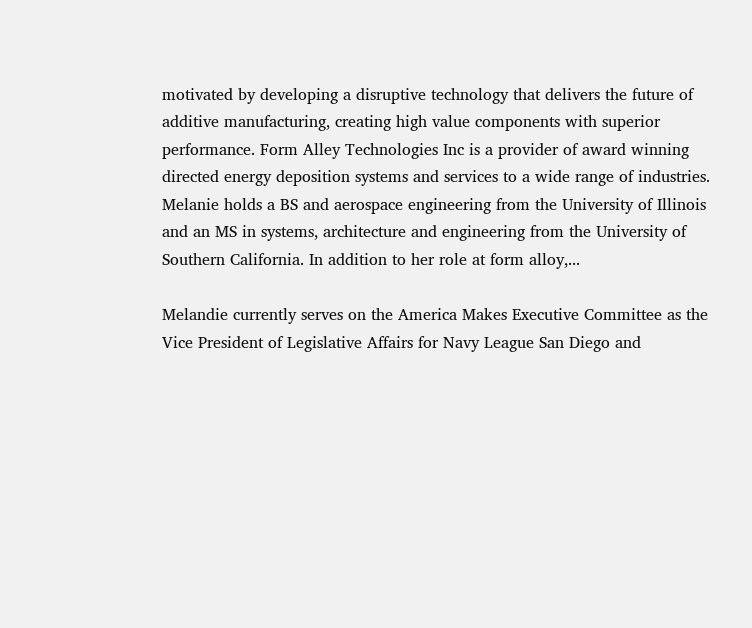motivated by developing a disruptive technology that delivers the future of additive manufacturing, creating high value components with superior performance. Form Alley Technologies Inc is a provider of award winning directed energy deposition systems and services to a wide range of industries. Melanie holds a BS and aerospace engineering from the University of Illinois and an MS in systems, architecture and engineering from the University of Southern California. In addition to her role at form alloy,...

Melandie currently serves on the America Makes Executive Committee as the Vice President of Legislative Affairs for Navy League San Diego and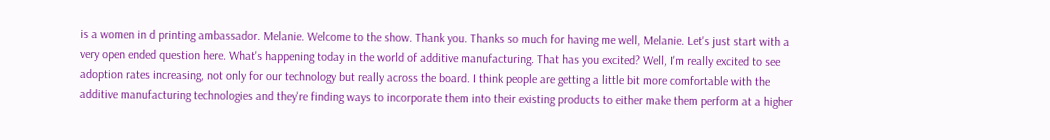is a women in d printing ambassador. Melanie. Welcome to the show. Thank you. Thanks so much for having me well, Melanie. Let's just start with a very open ended question here. What's happening today in the world of additive manufacturing. That has you excited? Well, I'm really excited to see adoption rates increasing, not only for our technology but really across the board. I think people are getting a little bit more comfortable with the additive manufacturing technologies and they're finding ways to incorporate them into their existing products to either make them perform at a higher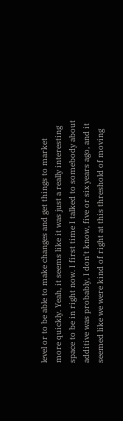level or to be able to make changes and get things to market more quickly. Yeah, it seems like it was just a really interesting space to be in right now. I first time I talked to somebody about additive was probably, I don't know, five or six years ago, and it seemed like we were kind of right at this threshold of moving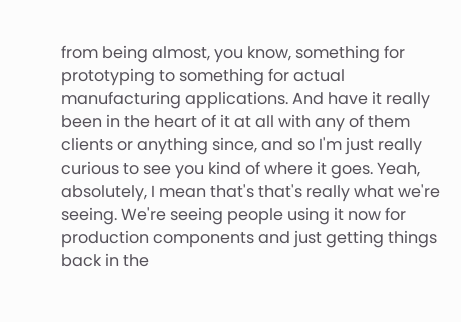from being almost, you know, something for prototyping to something for actual manufacturing applications. And have it really been in the heart of it at all with any of them clients or anything since, and so I'm just really curious to see you kind of where it goes. Yeah, absolutely, I mean that's that's really what we're seeing. We're seeing people using it now for production components and just getting things back in the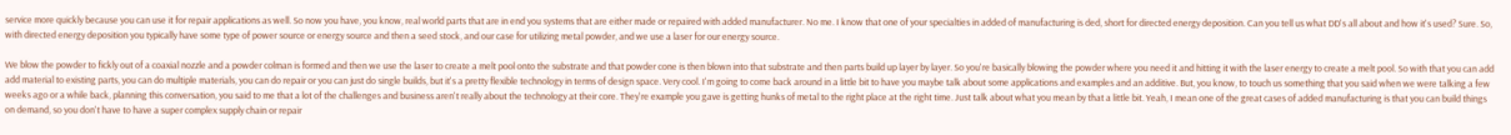service more quickly because you can use it for repair applications as well. So now you have, you know, real world parts that are in end you systems that are either made or repaired with added manufacturer. No me. I know that one of your specialties in added of manufacturing is ded, short for directed energy deposition. Can you tell us what DD's all about and how it's used? Sure. So, with directed energy deposition you typically have some type of power source or energy source and then a seed stock, and our case for utilizing metal powder, and we use a laser for our energy source.

We blow the powder to fickly out of a coaxial nozzle and a powder colman is formed and then we use the laser to create a melt pool onto the substrate and that powder cone is then blown into that substrate and then parts build up layer by layer. So you're basically blowing the powder where you need it and hitting it with the laser energy to create a melt pool. So with that you can add add material to existing parts, you can do multiple materials, you can do repair or you can just do single builds, but it's a pretty flexible technology in terms of design space. Very cool. I'm going to come back around in a little bit to have you maybe talk about some applications and examples and an additive. But, you know, to touch us something that you said when we were talking a few weeks ago or a while back, planning this conversation, you said to me that a lot of the challenges and business aren't really about the technology at their core. They're example you gave is getting hunks of metal to the right place at the right time. Just talk about what you mean by that a little bit. Yeah, I mean one of the great cases of added manufacturing is that you can build things on demand, so you don't have to have a super complex supply chain or repair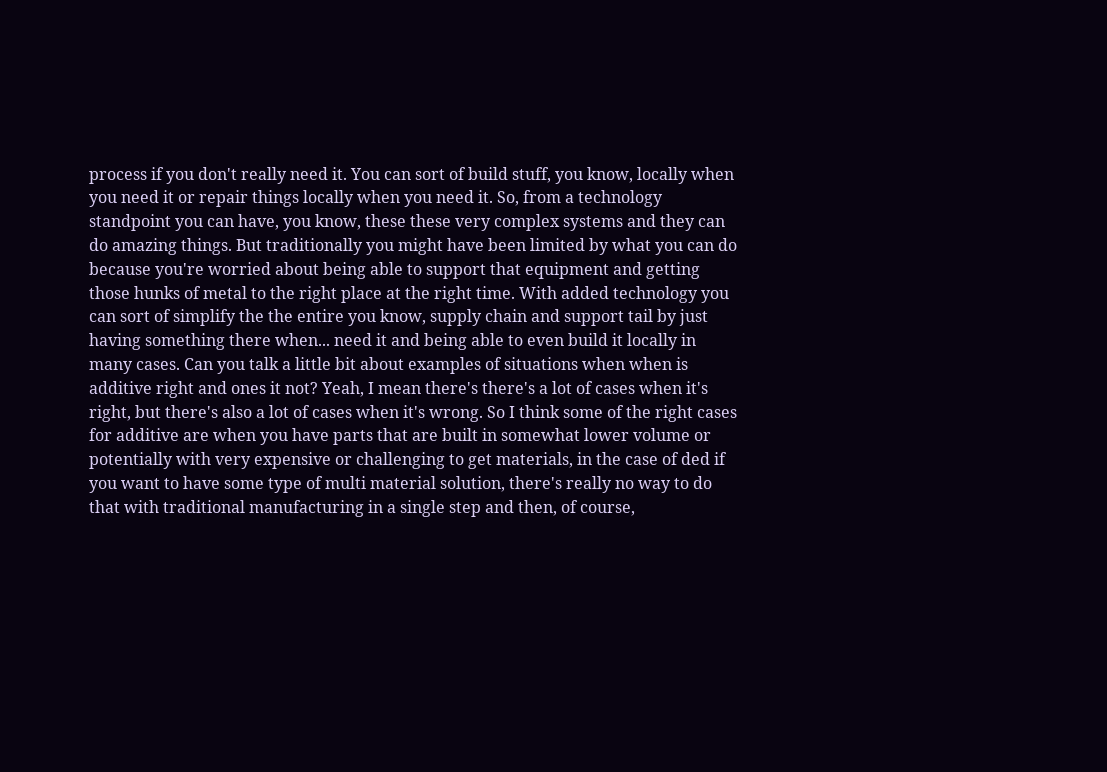process if you don't really need it. You can sort of build stuff, you know, locally when you need it or repair things locally when you need it. So, from a technology standpoint you can have, you know, these these very complex systems and they can do amazing things. But traditionally you might have been limited by what you can do because you're worried about being able to support that equipment and getting those hunks of metal to the right place at the right time. With added technology you can sort of simplify the the entire you know, supply chain and support tail by just having something there when... need it and being able to even build it locally in many cases. Can you talk a little bit about examples of situations when when is additive right and ones it not? Yeah, I mean there's there's a lot of cases when it's right, but there's also a lot of cases when it's wrong. So I think some of the right cases for additive are when you have parts that are built in somewhat lower volume or potentially with very expensive or challenging to get materials, in the case of ded if you want to have some type of multi material solution, there's really no way to do that with traditional manufacturing in a single step and then, of course,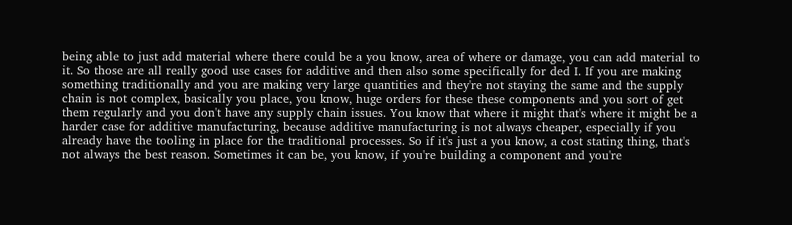being able to just add material where there could be a you know, area of where or damage, you can add material to it. So those are all really good use cases for additive and then also some specifically for ded I. If you are making something traditionally and you are making very large quantities and they're not staying the same and the supply chain is not complex, basically you place, you know, huge orders for these these components and you sort of get them regularly and you don't have any supply chain issues. You know that where it might that's where it might be a harder case for additive manufacturing, because additive manufacturing is not always cheaper, especially if you already have the tooling in place for the traditional processes. So if it's just a you know, a cost stating thing, that's not always the best reason. Sometimes it can be, you know, if you're building a component and you're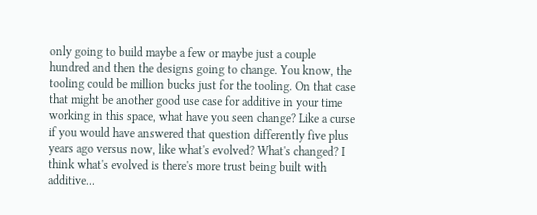only going to build maybe a few or maybe just a couple hundred and then the designs going to change. You know, the tooling could be million bucks just for the tooling. On that case that might be another good use case for additive in your time working in this space, what have you seen change? Like a curse if you would have answered that question differently five plus years ago versus now, like what's evolved? What's changed? I think what's evolved is there's more trust being built with additive...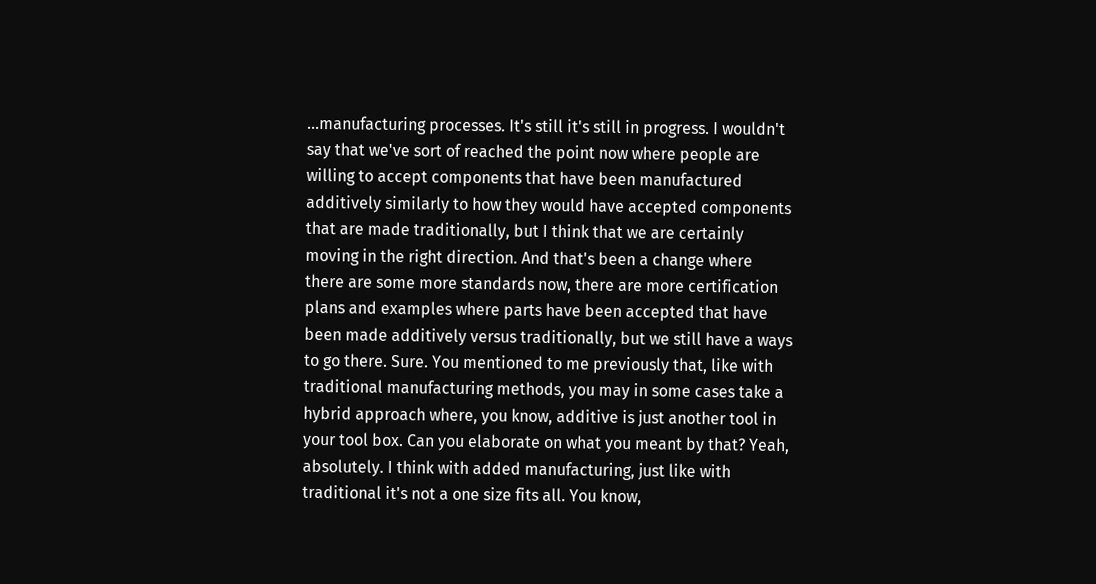...manufacturing processes. It's still it's still in progress. I wouldn't say that we've sort of reached the point now where people are willing to accept components that have been manufactured additively similarly to how they would have accepted components that are made traditionally, but I think that we are certainly moving in the right direction. And that's been a change where there are some more standards now, there are more certification plans and examples where parts have been accepted that have been made additively versus traditionally, but we still have a ways to go there. Sure. You mentioned to me previously that, like with traditional manufacturing methods, you may in some cases take a hybrid approach where, you know, additive is just another tool in your tool box. Can you elaborate on what you meant by that? Yeah, absolutely. I think with added manufacturing, just like with traditional it's not a one size fits all. You know,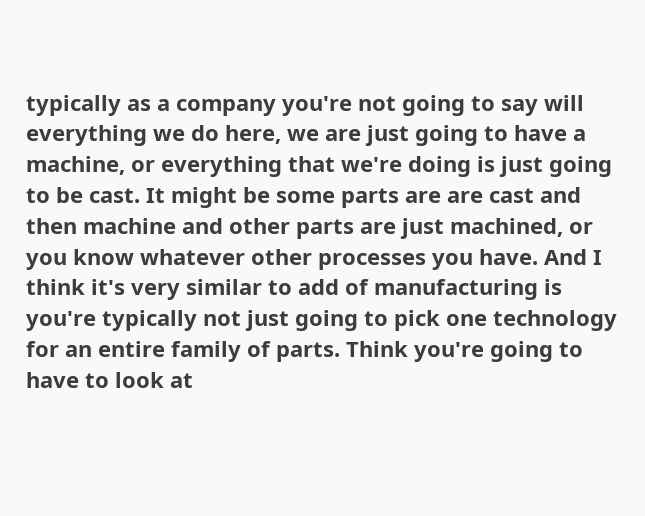typically as a company you're not going to say will everything we do here, we are just going to have a machine, or everything that we're doing is just going to be cast. It might be some parts are are cast and then machine and other parts are just machined, or you know whatever other processes you have. And I think it's very similar to add of manufacturing is you're typically not just going to pick one technology for an entire family of parts. Think you're going to have to look at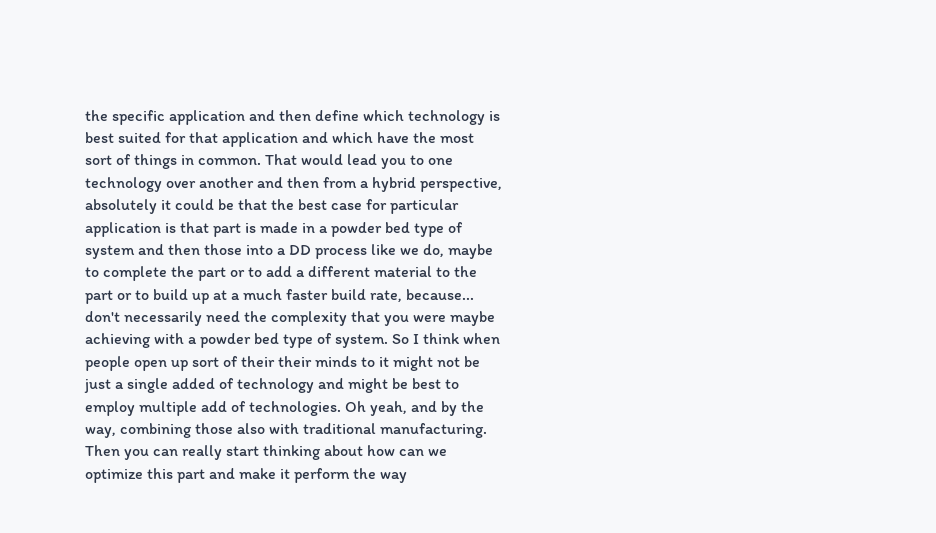the specific application and then define which technology is best suited for that application and which have the most sort of things in common. That would lead you to one technology over another and then from a hybrid perspective, absolutely it could be that the best case for particular application is that part is made in a powder bed type of system and then those into a DD process like we do, maybe to complete the part or to add a different material to the part or to build up at a much faster build rate, because... don't necessarily need the complexity that you were maybe achieving with a powder bed type of system. So I think when people open up sort of their their minds to it might not be just a single added of technology and might be best to employ multiple add of technologies. Oh yeah, and by the way, combining those also with traditional manufacturing. Then you can really start thinking about how can we optimize this part and make it perform the way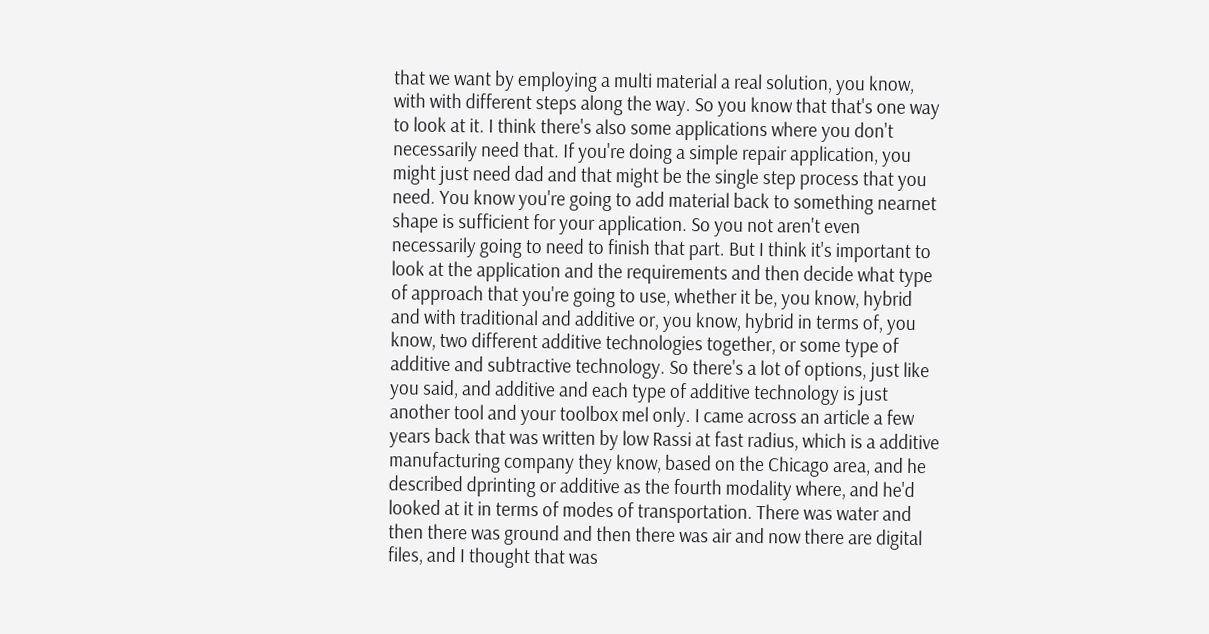that we want by employing a multi material a real solution, you know, with with different steps along the way. So you know that that's one way to look at it. I think there's also some applications where you don't necessarily need that. If you're doing a simple repair application, you might just need dad and that might be the single step process that you need. You know you're going to add material back to something nearnet shape is sufficient for your application. So you not aren't even necessarily going to need to finish that part. But I think it's important to look at the application and the requirements and then decide what type of approach that you're going to use, whether it be, you know, hybrid and with traditional and additive or, you know, hybrid in terms of, you know, two different additive technologies together, or some type of additive and subtractive technology. So there's a lot of options, just like you said, and additive and each type of additive technology is just another tool and your toolbox mel only. I came across an article a few years back that was written by low Rassi at fast radius, which is a additive manufacturing company they know, based on the Chicago area, and he described dprinting or additive as the fourth modality where, and he'd looked at it in terms of modes of transportation. There was water and then there was ground and then there was air and now there are digital files, and I thought that was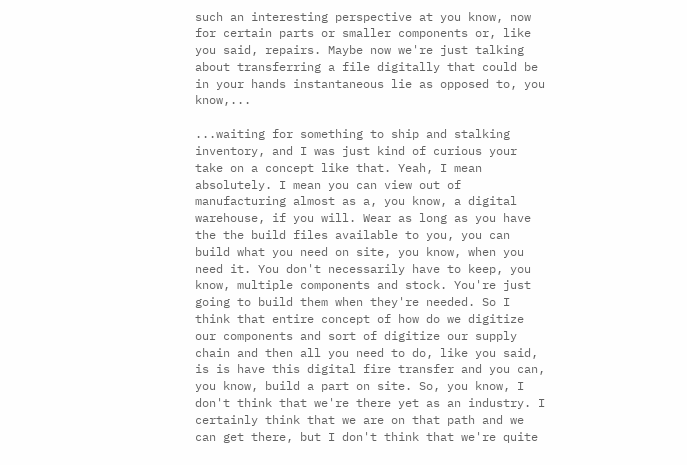such an interesting perspective at you know, now for certain parts or smaller components or, like you said, repairs. Maybe now we're just talking about transferring a file digitally that could be in your hands instantaneous lie as opposed to, you know,...

...waiting for something to ship and stalking inventory, and I was just kind of curious your take on a concept like that. Yeah, I mean absolutely. I mean you can view out of manufacturing almost as a, you know, a digital warehouse, if you will. Wear as long as you have the the build files available to you, you can build what you need on site, you know, when you need it. You don't necessarily have to keep, you know, multiple components and stock. You're just going to build them when they're needed. So I think that entire concept of how do we digitize our components and sort of digitize our supply chain and then all you need to do, like you said, is is have this digital fire transfer and you can, you know, build a part on site. So, you know, I don't think that we're there yet as an industry. I certainly think that we are on that path and we can get there, but I don't think that we're quite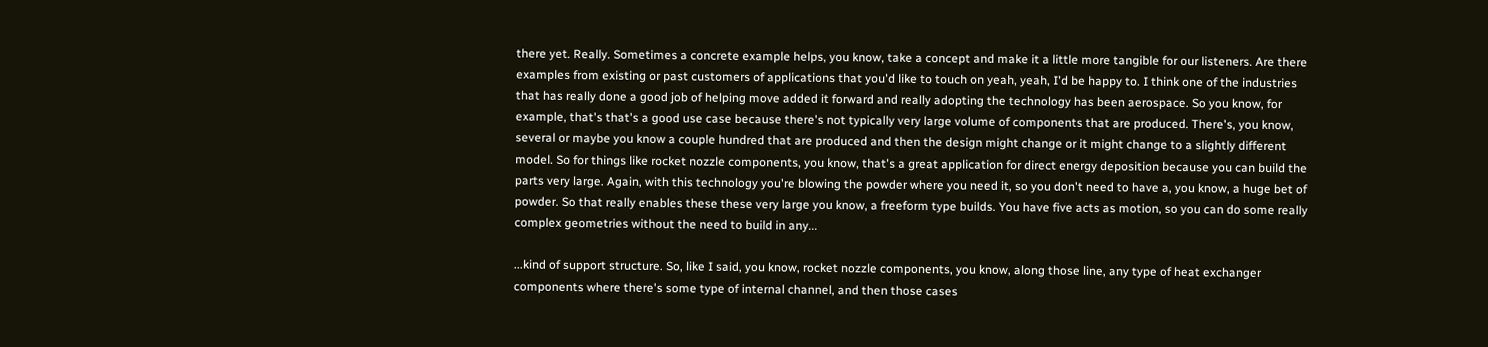there yet. Really. Sometimes a concrete example helps, you know, take a concept and make it a little more tangible for our listeners. Are there examples from existing or past customers of applications that you'd like to touch on yeah, yeah, I'd be happy to. I think one of the industries that has really done a good job of helping move added it forward and really adopting the technology has been aerospace. So you know, for example, that's that's a good use case because there's not typically very large volume of components that are produced. There's, you know, several or maybe you know a couple hundred that are produced and then the design might change or it might change to a slightly different model. So for things like rocket nozzle components, you know, that's a great application for direct energy deposition because you can build the parts very large. Again, with this technology you're blowing the powder where you need it, so you don't need to have a, you know, a huge bet of powder. So that really enables these these very large you know, a freeform type builds. You have five acts as motion, so you can do some really complex geometries without the need to build in any...

...kind of support structure. So, like I said, you know, rocket nozzle components, you know, along those line, any type of heat exchanger components where there's some type of internal channel, and then those cases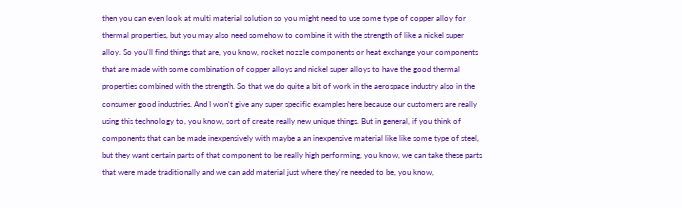then you can even look at multi material solution so you might need to use some type of copper alloy for thermal properties, but you may also need somehow to combine it with the strength of like a nickel super alloy. So you'll find things that are, you know, rocket nozzle components or heat exchange your components that are made with some combination of copper alloys and nickel super alloys to have the good thermal properties combined with the strength. So that we do quite a bit of work in the aerospace industry also in the consumer good industries. And I won't give any super specific examples here because our customers are really using this technology to, you know, sort of create really new unique things. But in general, if you think of components that can be made inexpensively with maybe a an inexpensive material like like some type of steel, but they want certain parts of that component to be really high performing, you know, we can take these parts that were made traditionally and we can add material just where they're needed to be, you know,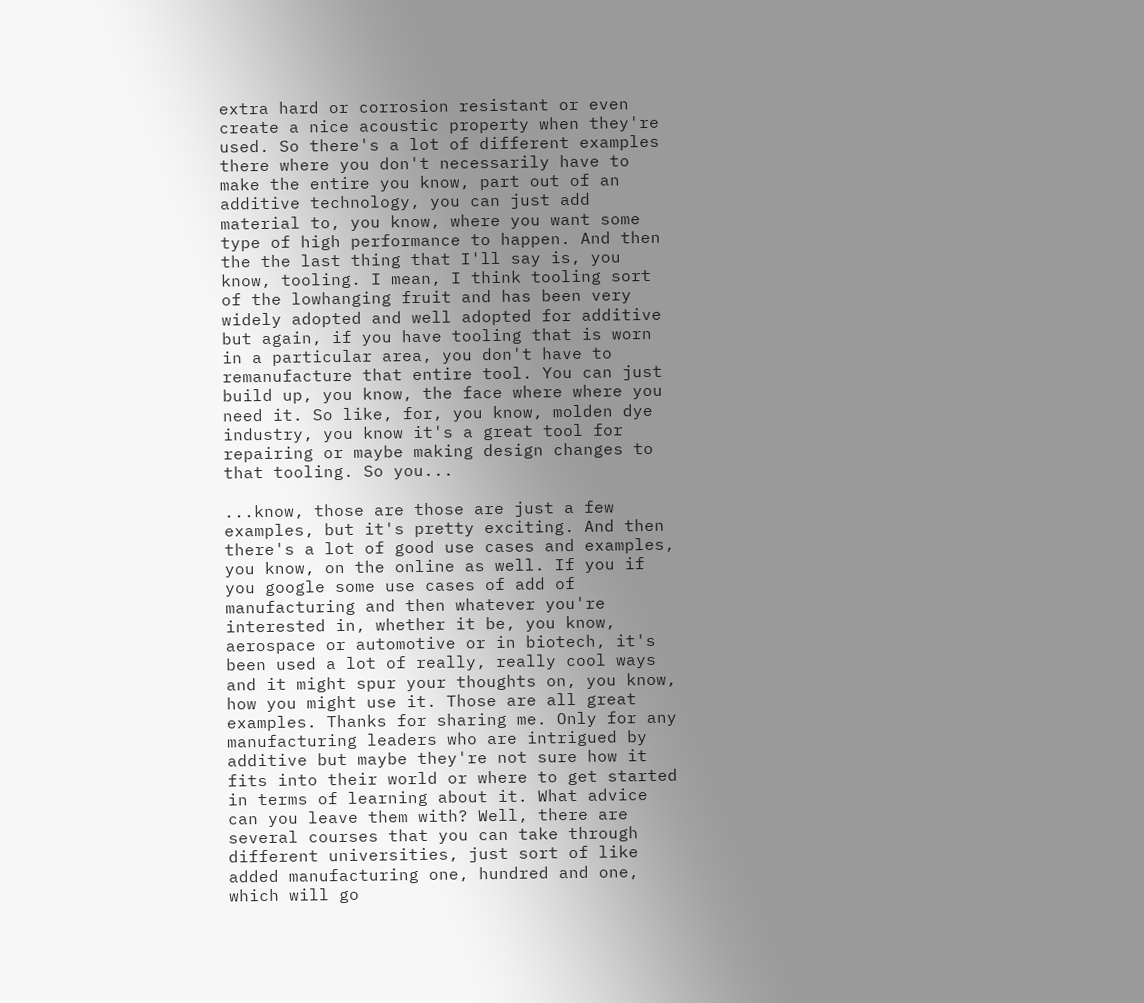extra hard or corrosion resistant or even create a nice acoustic property when they're used. So there's a lot of different examples there where you don't necessarily have to make the entire you know, part out of an additive technology, you can just add material to, you know, where you want some type of high performance to happen. And then the the last thing that I'll say is, you know, tooling. I mean, I think tooling sort of the lowhanging fruit and has been very widely adopted and well adopted for additive but again, if you have tooling that is worn in a particular area, you don't have to remanufacture that entire tool. You can just build up, you know, the face where where you need it. So like, for, you know, molden dye industry, you know it's a great tool for repairing or maybe making design changes to that tooling. So you...

...know, those are those are just a few examples, but it's pretty exciting. And then there's a lot of good use cases and examples, you know, on the online as well. If you if you google some use cases of add of manufacturing and then whatever you're interested in, whether it be, you know, aerospace or automotive or in biotech, it's been used a lot of really, really cool ways and it might spur your thoughts on, you know, how you might use it. Those are all great examples. Thanks for sharing me. Only for any manufacturing leaders who are intrigued by additive but maybe they're not sure how it fits into their world or where to get started in terms of learning about it. What advice can you leave them with? Well, there are several courses that you can take through different universities, just sort of like added manufacturing one, hundred and one, which will go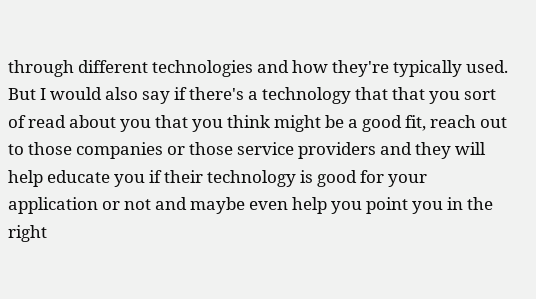through different technologies and how they're typically used. But I would also say if there's a technology that that you sort of read about you that you think might be a good fit, reach out to those companies or those service providers and they will help educate you if their technology is good for your application or not and maybe even help you point you in the right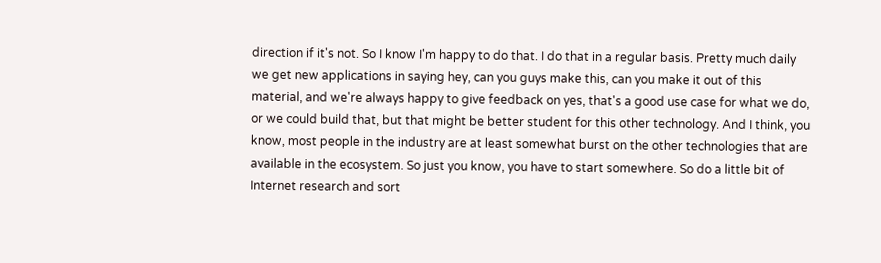direction if it's not. So I know I'm happy to do that. I do that in a regular basis. Pretty much daily we get new applications in saying hey, can you guys make this, can you make it out of this material, and we're always happy to give feedback on yes, that's a good use case for what we do, or we could build that, but that might be better student for this other technology. And I think, you know, most people in the industry are at least somewhat burst on the other technologies that are available in the ecosystem. So just you know, you have to start somewhere. So do a little bit of Internet research and sort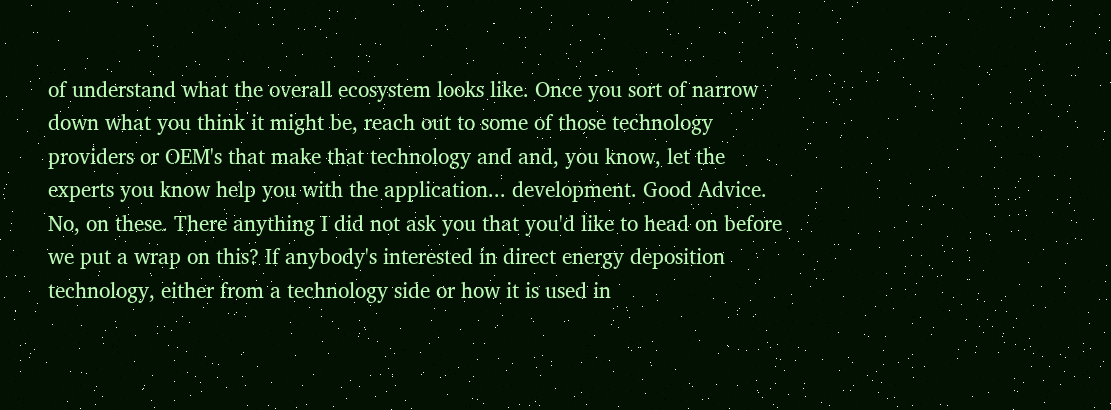of understand what the overall ecosystem looks like. Once you sort of narrow down what you think it might be, reach out to some of those technology providers or OEM's that make that technology and and, you know, let the experts you know help you with the application... development. Good Advice. No, on these. There anything I did not ask you that you'd like to head on before we put a wrap on this? If anybody's interested in direct energy deposition technology, either from a technology side or how it is used in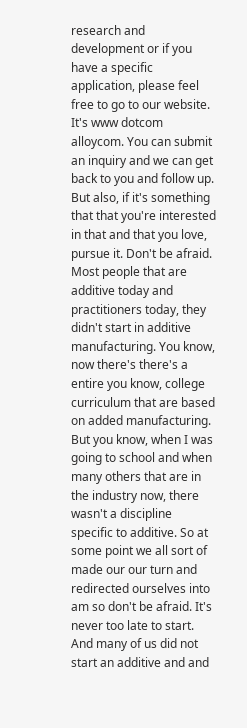research and development or if you have a specific application, please feel free to go to our website. It's www dotcom alloycom. You can submit an inquiry and we can get back to you and follow up. But also, if it's something that that you're interested in that and that you love, pursue it. Don't be afraid. Most people that are additive today and practitioners today, they didn't start in additive manufacturing. You know, now there's there's a entire you know, college curriculum that are based on added manufacturing. But you know, when I was going to school and when many others that are in the industry now, there wasn't a discipline specific to additive. So at some point we all sort of made our our turn and redirected ourselves into am so don't be afraid. It's never too late to start. And many of us did not start an additive and and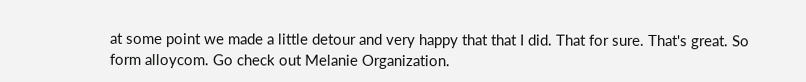at some point we made a little detour and very happy that that I did. That for sure. That's great. So form alloycom. Go check out Melanie Organization.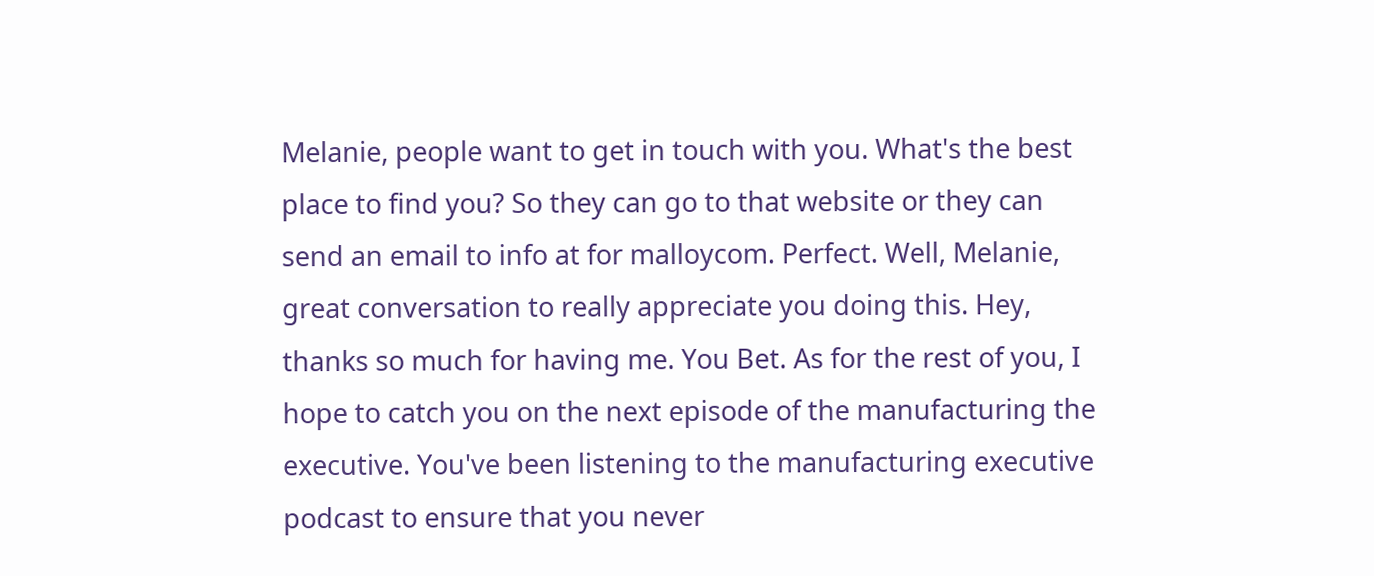Melanie, people want to get in touch with you. What's the best place to find you? So they can go to that website or they can send an email to info at for malloycom. Perfect. Well, Melanie, great conversation to really appreciate you doing this. Hey, thanks so much for having me. You Bet. As for the rest of you, I hope to catch you on the next episode of the manufacturing the executive. You've been listening to the manufacturing executive podcast to ensure that you never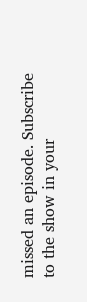missed an episode. Subscribe to the show in your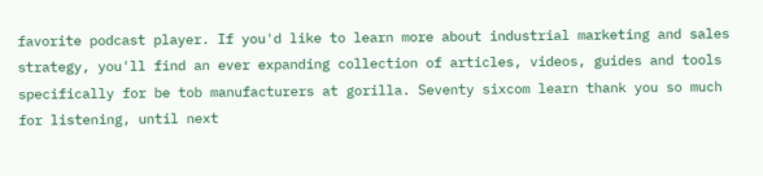favorite podcast player. If you'd like to learn more about industrial marketing and sales strategy, you'll find an ever expanding collection of articles, videos, guides and tools specifically for be tob manufacturers at gorilla. Seventy sixcom learn thank you so much for listening, until next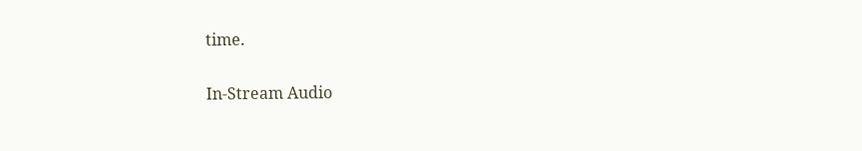time.

In-Stream Audio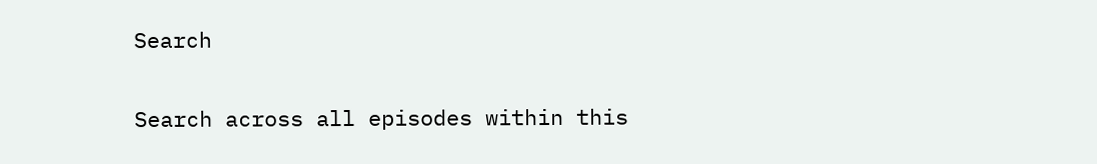Search


Search across all episodes within this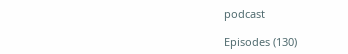podcast

Episodes (130)